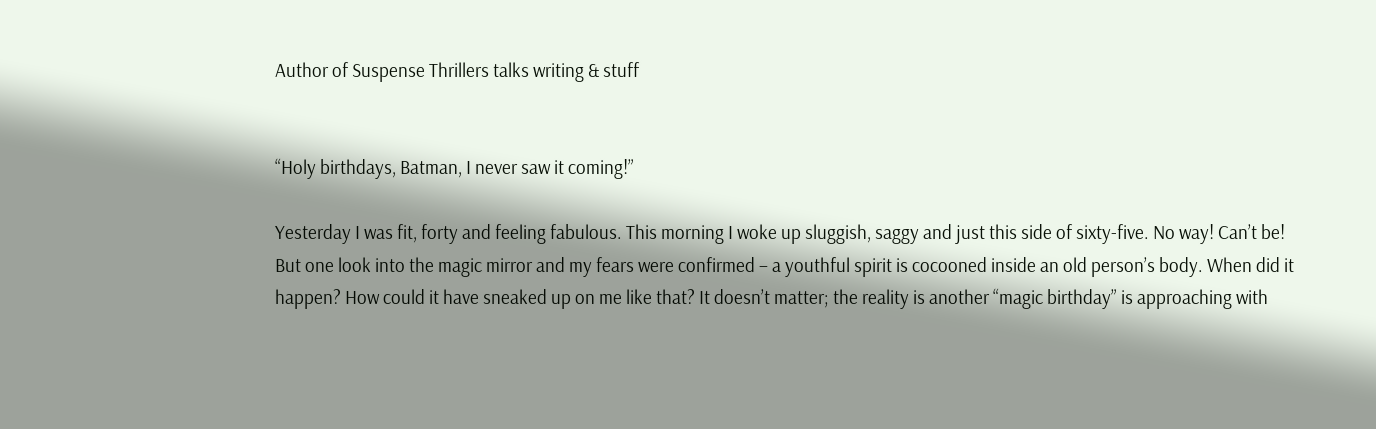Author of Suspense Thrillers talks writing & stuff


“Holy birthdays, Batman, I never saw it coming!”

Yesterday I was fit, forty and feeling fabulous. This morning I woke up sluggish, saggy and just this side of sixty-five. No way! Can’t be! But one look into the magic mirror and my fears were confirmed – a youthful spirit is cocooned inside an old person’s body. When did it happen? How could it have sneaked up on me like that? It doesn’t matter; the reality is another “magic birthday” is approaching with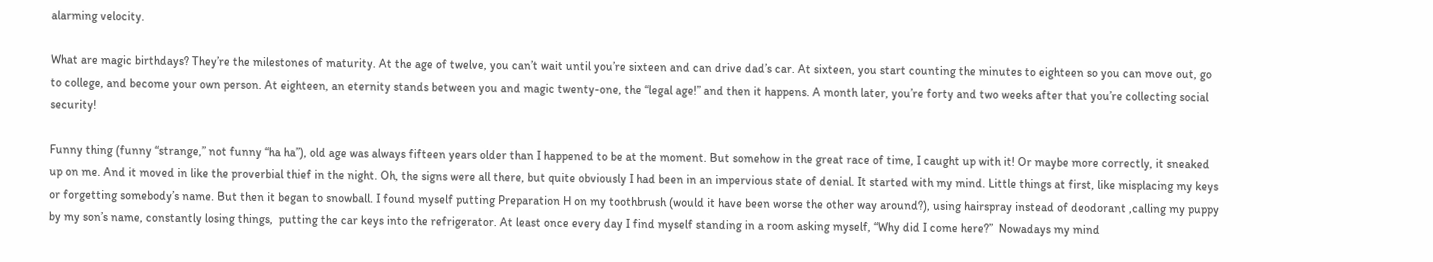alarming velocity.

What are magic birthdays? They’re the milestones of maturity. At the age of twelve, you can’t wait until you’re sixteen and can drive dad’s car. At sixteen, you start counting the minutes to eighteen so you can move out, go to college, and become your own person. At eighteen, an eternity stands between you and magic twenty-one, the “legal age!” and then it happens. A month later, you’re forty and two weeks after that you’re collecting social security!

Funny thing (funny “strange,” not funny “ha ha”), old age was always fifteen years older than I happened to be at the moment. But somehow in the great race of time, I caught up with it! Or maybe more correctly, it sneaked up on me. And it moved in like the proverbial thief in the night. Oh, the signs were all there, but quite obviously I had been in an impervious state of denial. It started with my mind. Little things at first, like misplacing my keys or forgetting somebody’s name. But then it began to snowball. I found myself putting Preparation H on my toothbrush (would it have been worse the other way around?), using hairspray instead of deodorant ,calling my puppy by my son’s name, constantly losing things,  putting the car keys into the refrigerator. At least once every day I find myself standing in a room asking myself, “Why did I come here?”  Nowadays my mind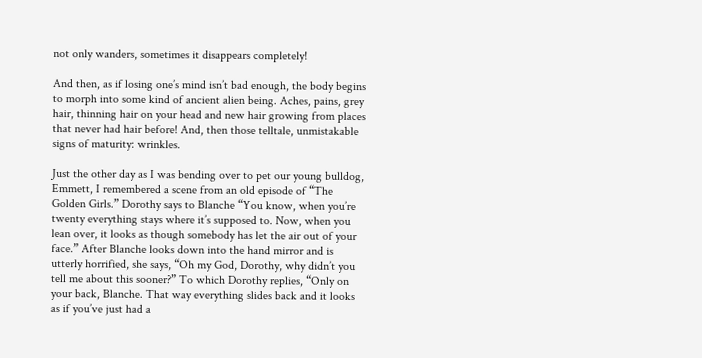not only wanders, sometimes it disappears completely!

And then, as if losing one’s mind isn’t bad enough, the body begins to morph into some kind of ancient alien being. Aches, pains, grey hair, thinning hair on your head and new hair growing from places that never had hair before! And, then those telltale, unmistakable signs of maturity: wrinkles.

Just the other day as I was bending over to pet our young bulldog, Emmett, I remembered a scene from an old episode of “The Golden Girls.” Dorothy says to Blanche “You know, when you’re twenty everything stays where it’s supposed to. Now, when you lean over, it looks as though somebody has let the air out of your face.” After Blanche looks down into the hand mirror and is utterly horrified, she says, “Oh my God, Dorothy, why didn’t you tell me about this sooner?” To which Dorothy replies, “Only on your back, Blanche. That way everything slides back and it looks as if you’ve just had a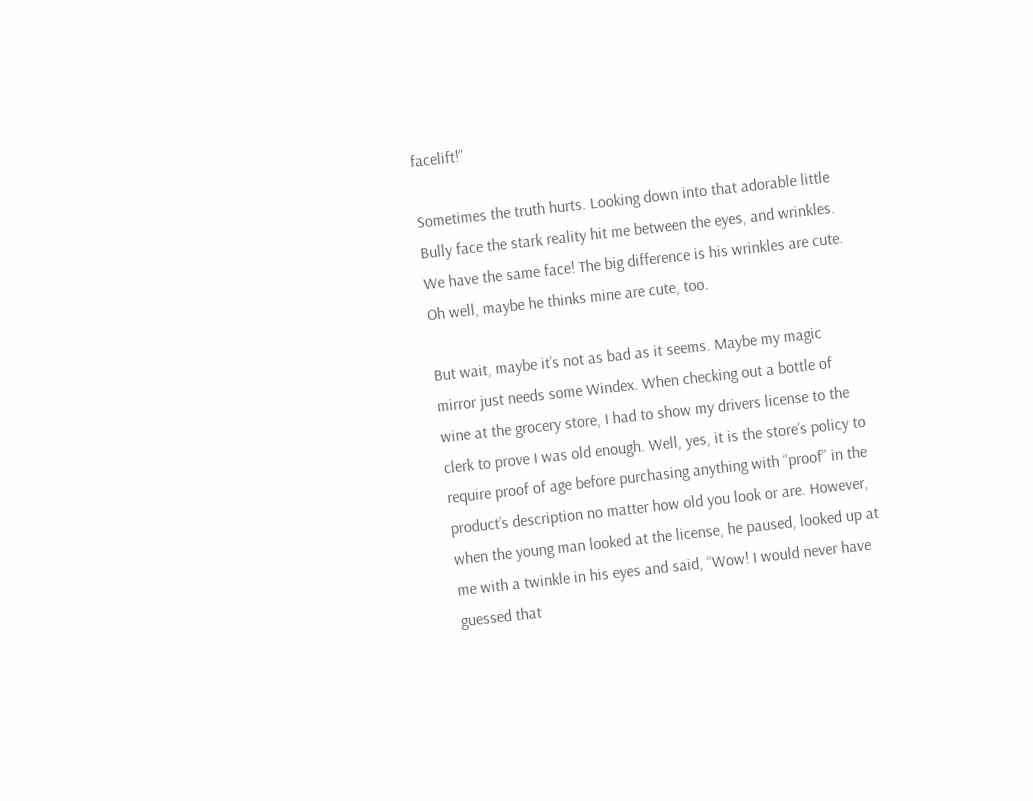facelift!”

Sometimes the truth hurts. Looking down into that adorable little Bully face the stark reality hit me between the eyes, and wrinkles.  We have the same face! The big difference is his wrinkles are cute. Oh well, maybe he thinks mine are cute, too.

But wait, maybe it’s not as bad as it seems. Maybe my magic mirror just needs some Windex. When checking out a bottle of wine at the grocery store, I had to show my drivers license to the clerk to prove I was old enough. Well, yes, it is the store’s policy to require proof of age before purchasing anything with “proof” in the product’s description no matter how old you look or are. However, when the young man looked at the license, he paused, looked up at me with a twinkle in his eyes and said, “Wow! I would never have guessed that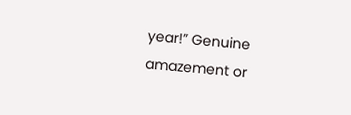year!” Genuine amazement or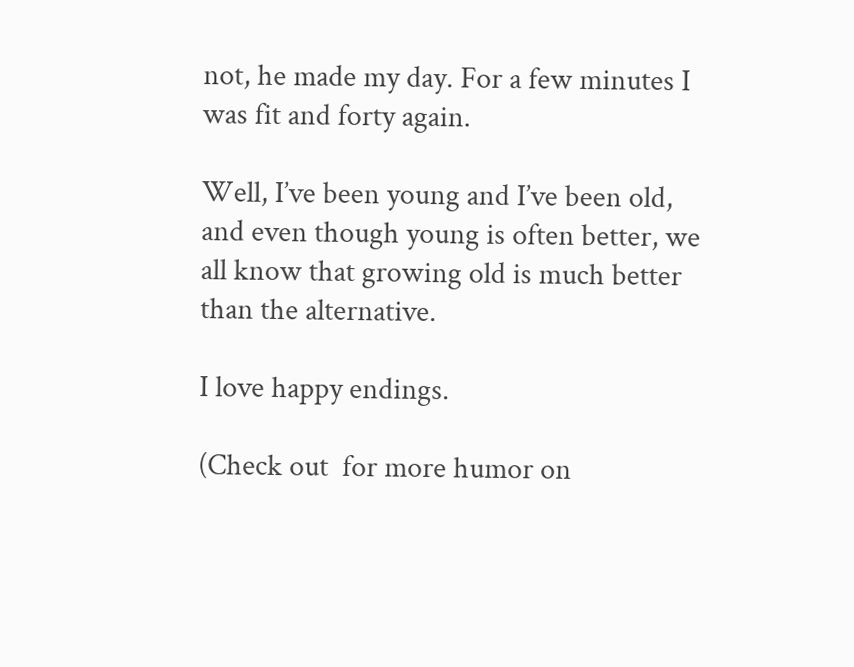not, he made my day. For a few minutes I was fit and forty again.

Well, I’ve been young and I’ve been old, and even though young is often better, we all know that growing old is much better than the alternative.

I love happy endings.

(Check out  for more humor on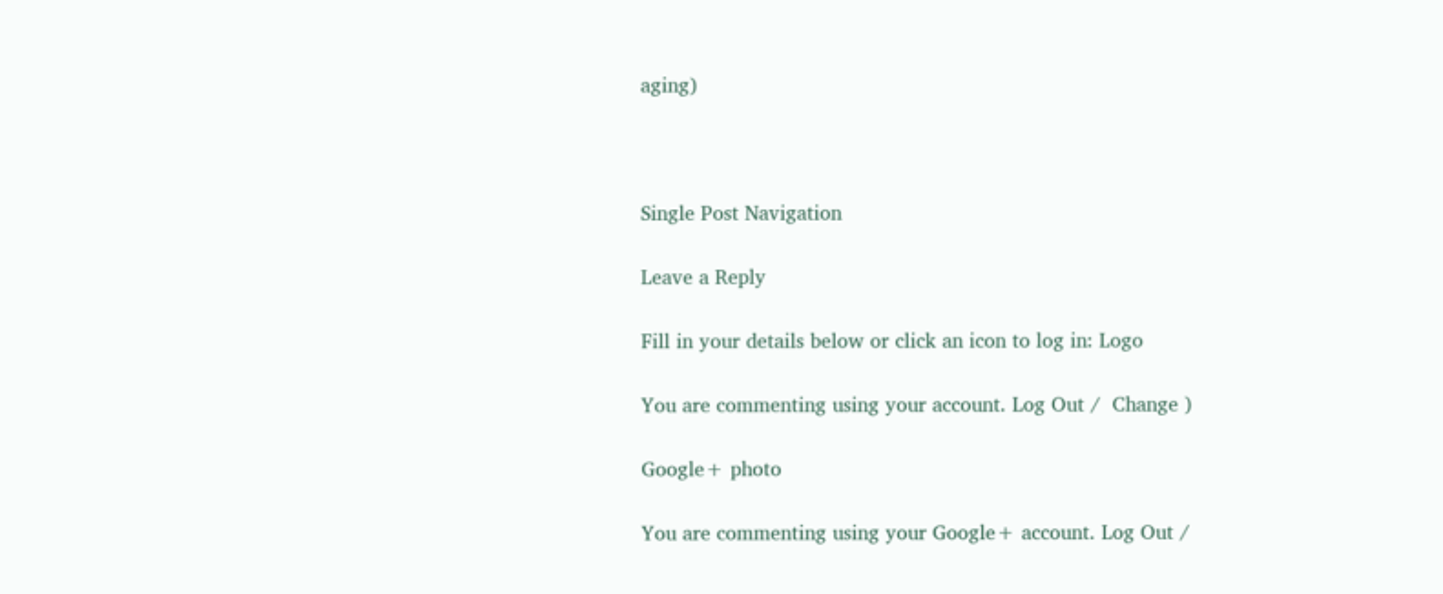aging)



Single Post Navigation

Leave a Reply

Fill in your details below or click an icon to log in: Logo

You are commenting using your account. Log Out /  Change )

Google+ photo

You are commenting using your Google+ account. Log Out /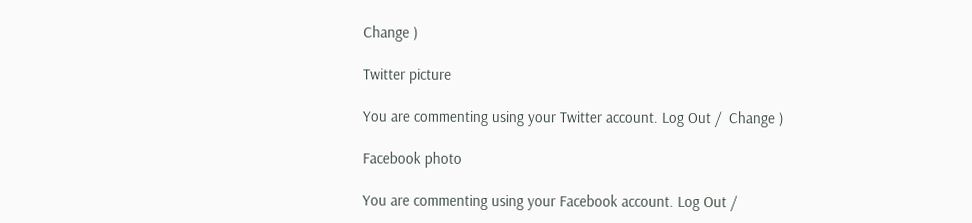Change )

Twitter picture

You are commenting using your Twitter account. Log Out /  Change )

Facebook photo

You are commenting using your Facebook account. Log Out /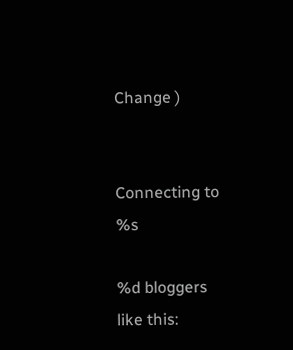Change )


Connecting to %s

%d bloggers like this: